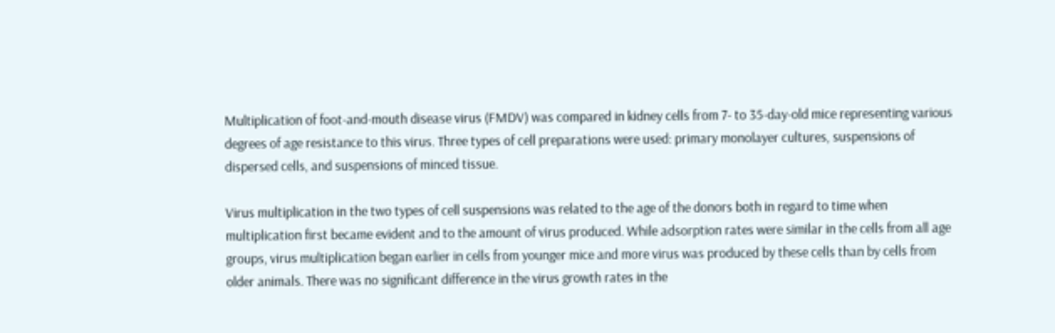Multiplication of foot-and-mouth disease virus (FMDV) was compared in kidney cells from 7- to 35-day-old mice representing various degrees of age resistance to this virus. Three types of cell preparations were used: primary monolayer cultures, suspensions of dispersed cells, and suspensions of minced tissue.

Virus multiplication in the two types of cell suspensions was related to the age of the donors both in regard to time when multiplication first became evident and to the amount of virus produced. While adsorption rates were similar in the cells from all age groups, virus multiplication began earlier in cells from younger mice and more virus was produced by these cells than by cells from older animals. There was no significant difference in the virus growth rates in the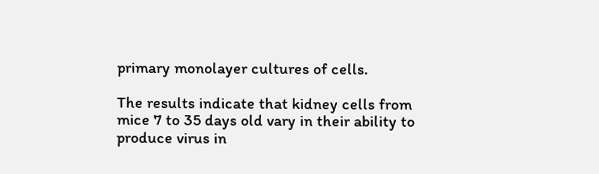primary monolayer cultures of cells.

The results indicate that kidney cells from mice 7 to 35 days old vary in their ability to produce virus in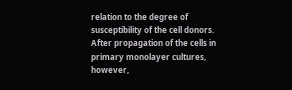relation to the degree of susceptibility of the cell donors. After propagation of the cells in primary monolayer cultures, however,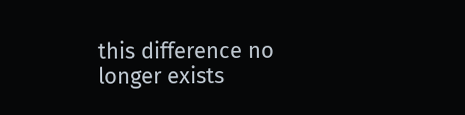this difference no longer exists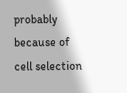probably because of cell selection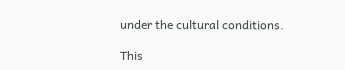under the cultural conditions.

This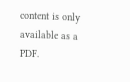content is only available as a PDF.